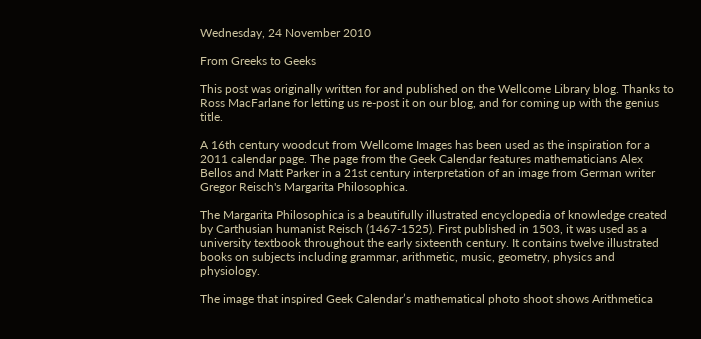Wednesday, 24 November 2010

From Greeks to Geeks

This post was originally written for and published on the Wellcome Library blog. Thanks to Ross MacFarlane for letting us re-post it on our blog, and for coming up with the genius title.

A 16th century woodcut from Wellcome Images has been used as the inspiration for a 2011 calendar page. The page from the Geek Calendar features mathematicians Alex Bellos and Matt Parker in a 21st century interpretation of an image from German writer Gregor Reisch's Margarita Philosophica.

The Margarita Philosophica is a beautifully illustrated encyclopedia of knowledge created by Carthusian humanist Reisch (1467-1525). First published in 1503, it was used as a university textbook throughout the early sixteenth century. It contains twelve illustrated books on subjects including grammar, arithmetic, music, geometry, physics and physiology.

The image that inspired Geek Calendar’s mathematical photo shoot shows Arithmetica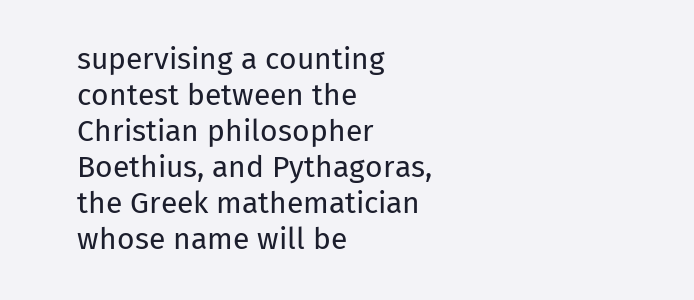supervising a counting contest between the Christian philosopher Boethius, and Pythagoras, the Greek mathematician whose name will be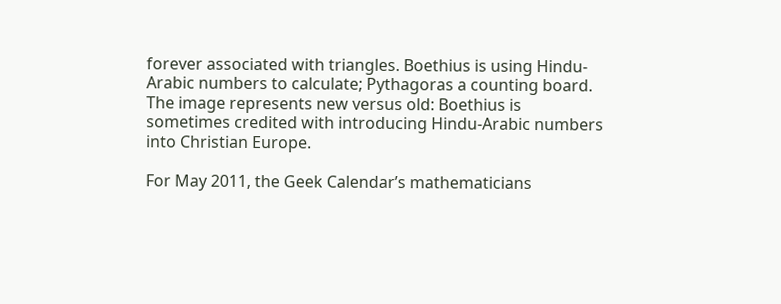forever associated with triangles. Boethius is using Hindu-Arabic numbers to calculate; Pythagoras a counting board. The image represents new versus old: Boethius is sometimes credited with introducing Hindu-Arabic numbers into Christian Europe.

For May 2011, the Geek Calendar’s mathematicians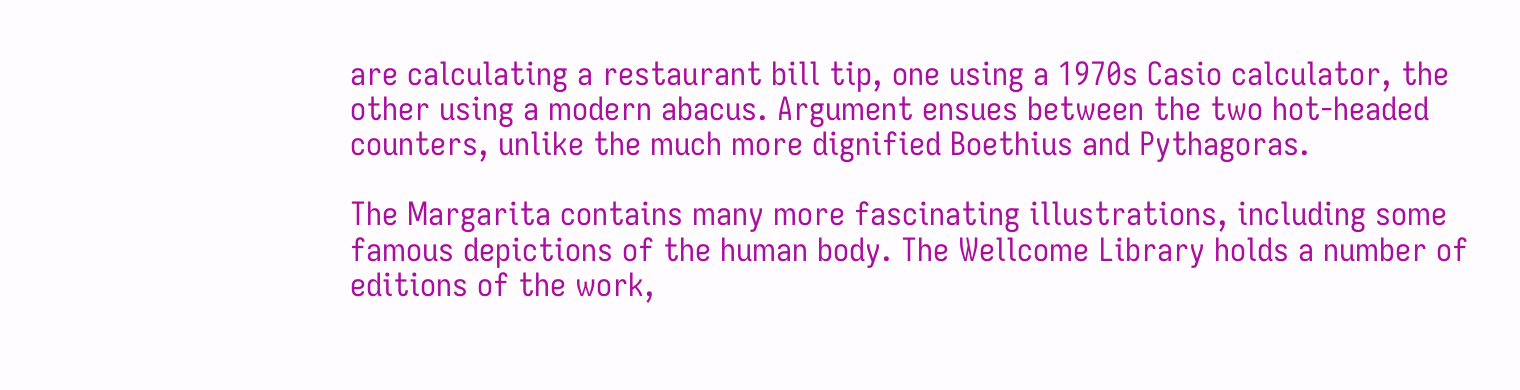are calculating a restaurant bill tip, one using a 1970s Casio calculator, the other using a modern abacus. Argument ensues between the two hot-headed counters, unlike the much more dignified Boethius and Pythagoras.

The Margarita contains many more fascinating illustrations, including some famous depictions of the human body. The Wellcome Library holds a number of editions of the work,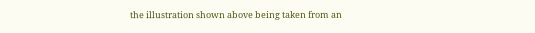the illustration shown above being taken from an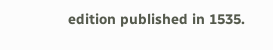edition published in 1535.